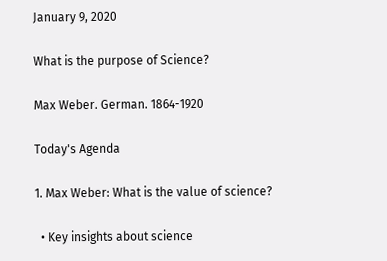January 9, 2020

What is the purpose of Science?

Max Weber. German. 1864-1920

Today's Agenda

1. Max Weber: What is the value of science?

  • Key insights about science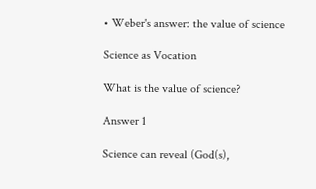• Weber's answer: the value of science

Science as Vocation

What is the value of science?

Answer 1

Science can reveal (God(s),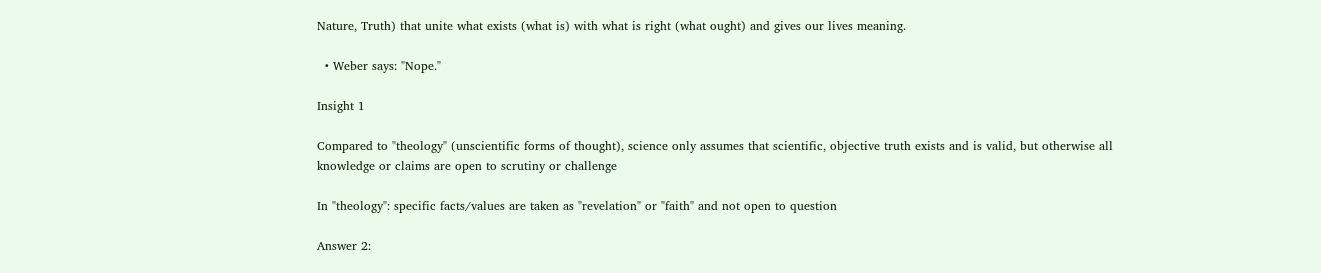Nature, Truth) that unite what exists (what is) with what is right (what ought) and gives our lives meaning.

  • Weber says: "Nope."

Insight 1

Compared to "theology" (unscientific forms of thought), science only assumes that scientific, objective truth exists and is valid, but otherwise all knowledge or claims are open to scrutiny or challenge

In "theology": specific facts/values are taken as "revelation" or "faith" and not open to question

Answer 2: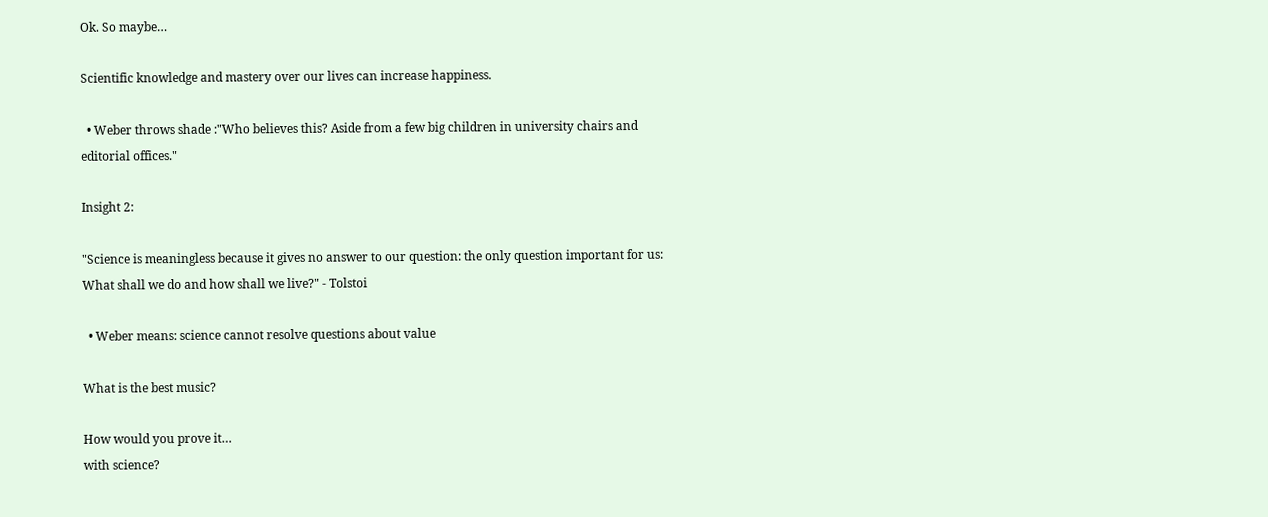Ok. So maybe…

Scientific knowledge and mastery over our lives can increase happiness.

  • Weber throws shade :"Who believes this? Aside from a few big children in university chairs and editorial offices."

Insight 2:

"Science is meaningless because it gives no answer to our question: the only question important for us: What shall we do and how shall we live?" - Tolstoi

  • Weber means: science cannot resolve questions about value

What is the best music?

How would you prove it…
with science?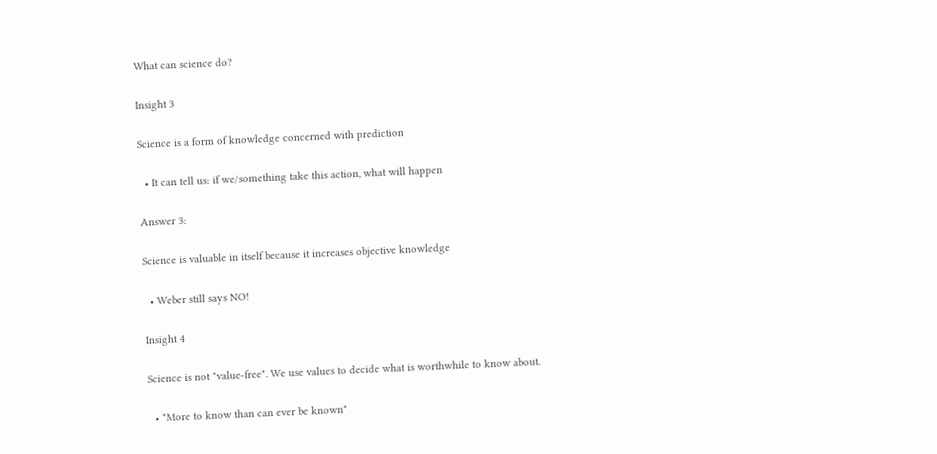What can science do?

Insight 3

Science is a form of knowledge concerned with prediction

  • It can tell us: if we/something take this action, what will happen

Answer 3:

Science is valuable in itself because it increases objective knowledge

  • Weber still says NO!

Insight 4

Science is not "value-free". We use values to decide what is worthwhile to know about.

  • "More to know than can ever be known"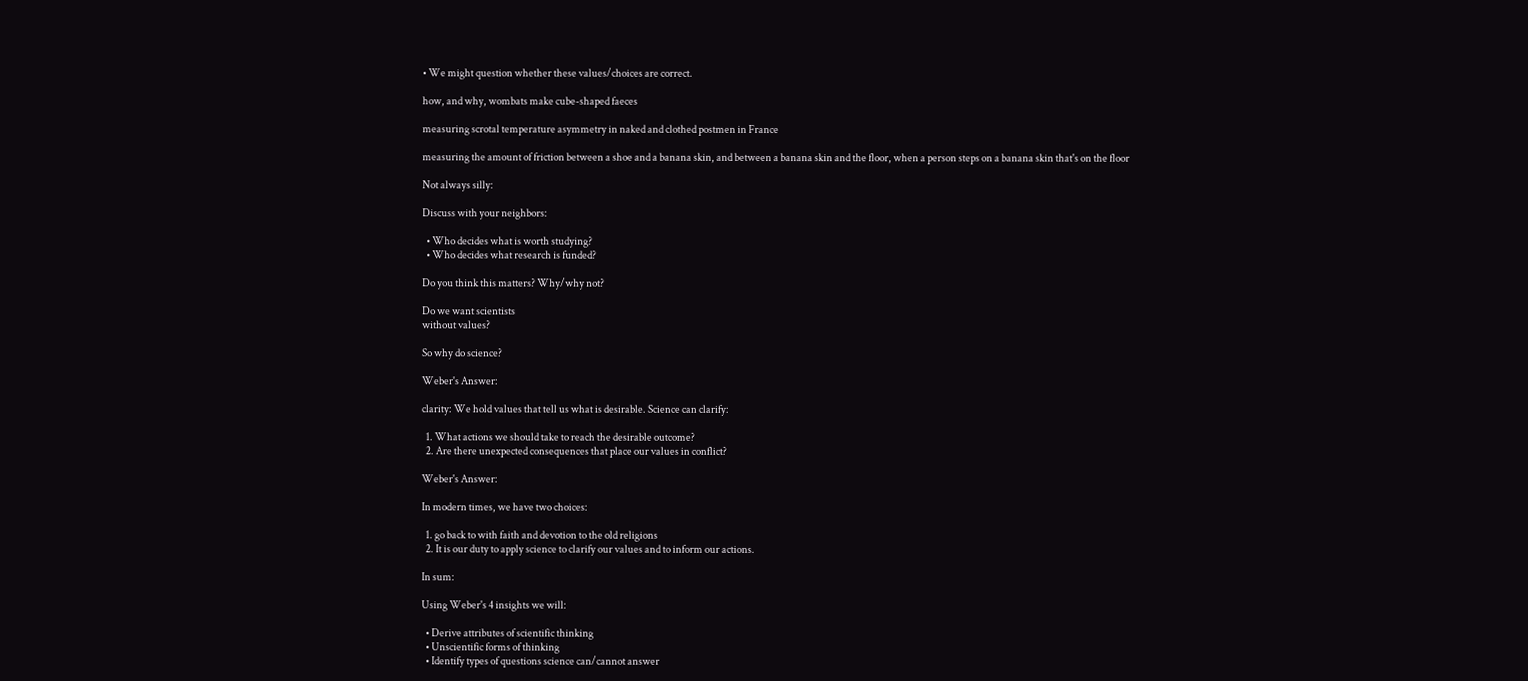• We might question whether these values/choices are correct.

how, and why, wombats make cube-shaped faeces

measuring scrotal temperature asymmetry in naked and clothed postmen in France

measuring the amount of friction between a shoe and a banana skin, and between a banana skin and the floor, when a person steps on a banana skin that's on the floor

Not always silly:

Discuss with your neighbors:

  • Who decides what is worth studying?
  • Who decides what research is funded?

Do you think this matters? Why/why not?

Do we want scientists
without values?

So why do science?

Weber's Answer:

clarity: We hold values that tell us what is desirable. Science can clarify:

  1. What actions we should take to reach the desirable outcome?
  2. Are there unexpected consequences that place our values in conflict?

Weber's Answer:

In modern times, we have two choices:

  1. go back to with faith and devotion to the old religions
  2. It is our duty to apply science to clarify our values and to inform our actions.

In sum:

Using Weber's 4 insights we will:

  • Derive attributes of scientific thinking
  • Unscientific forms of thinking
  • Identify types of questions science can/cannot answer